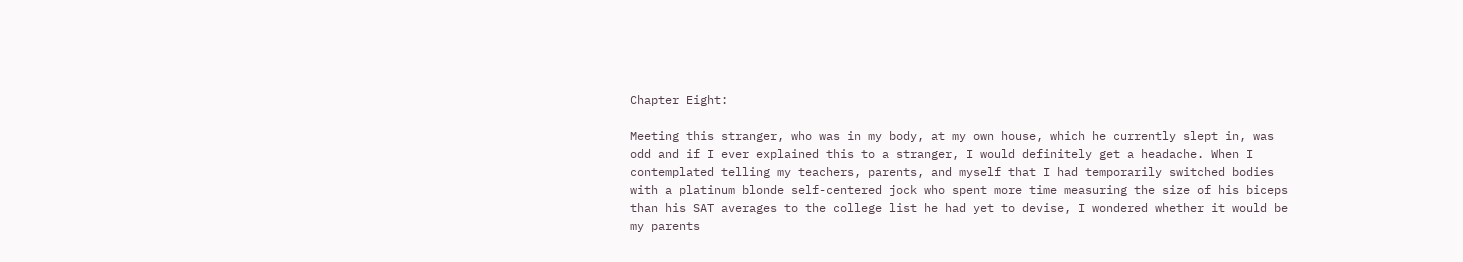Chapter Eight:

Meeting this stranger, who was in my body, at my own house, which he currently slept in, was odd and if I ever explained this to a stranger, I would definitely get a headache. When I contemplated telling my teachers, parents, and myself that I had temporarily switched bodies with a platinum blonde self-centered jock who spent more time measuring the size of his biceps than his SAT averages to the college list he had yet to devise, I wondered whether it would be my parents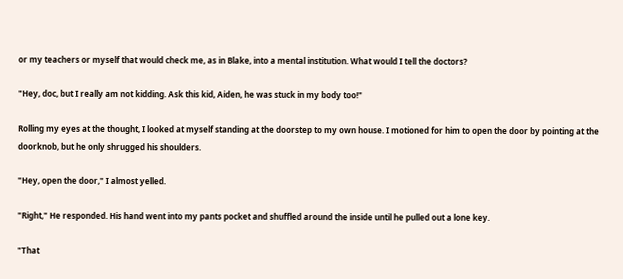or my teachers or myself that would check me, as in Blake, into a mental institution. What would I tell the doctors?

"Hey, doc, but I really am not kidding. Ask this kid, Aiden, he was stuck in my body too!"

Rolling my eyes at the thought, I looked at myself standing at the doorstep to my own house. I motioned for him to open the door by pointing at the doorknob, but he only shrugged his shoulders.

"Hey, open the door," I almost yelled.

"Right," He responded. His hand went into my pants pocket and shuffled around the inside until he pulled out a lone key.

"That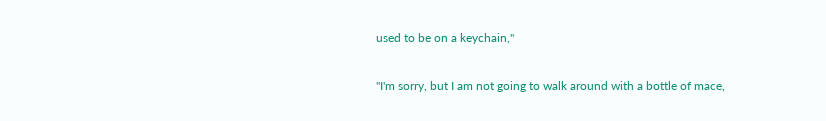used to be on a keychain,"

"I'm sorry, but I am not going to walk around with a bottle of mace,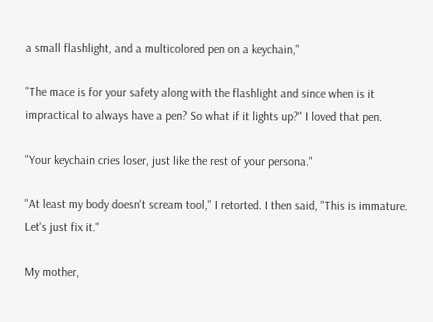a small flashlight, and a multicolored pen on a keychain,"

"The mace is for your safety along with the flashlight and since when is it impractical to always have a pen? So what if it lights up?" I loved that pen.

"Your keychain cries loser, just like the rest of your persona."

"At least my body doesn't scream tool," I retorted. I then said, "This is immature. Let's just fix it."

My mother,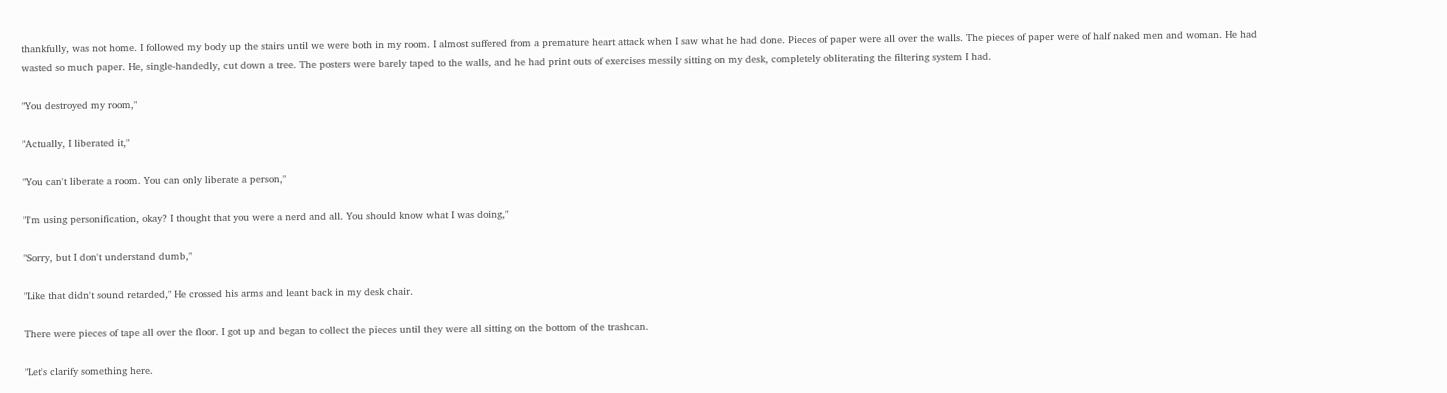thankfully, was not home. I followed my body up the stairs until we were both in my room. I almost suffered from a premature heart attack when I saw what he had done. Pieces of paper were all over the walls. The pieces of paper were of half naked men and woman. He had wasted so much paper. He, single-handedly, cut down a tree. The posters were barely taped to the walls, and he had print outs of exercises messily sitting on my desk, completely obliterating the filtering system I had.

"You destroyed my room,"

"Actually, I liberated it,"

"You can't liberate a room. You can only liberate a person,"

"I'm using personification, okay? I thought that you were a nerd and all. You should know what I was doing,"

"Sorry, but I don't understand dumb,"

"Like that didn't sound retarded," He crossed his arms and leant back in my desk chair.

There were pieces of tape all over the floor. I got up and began to collect the pieces until they were all sitting on the bottom of the trashcan.

"Let's clarify something here.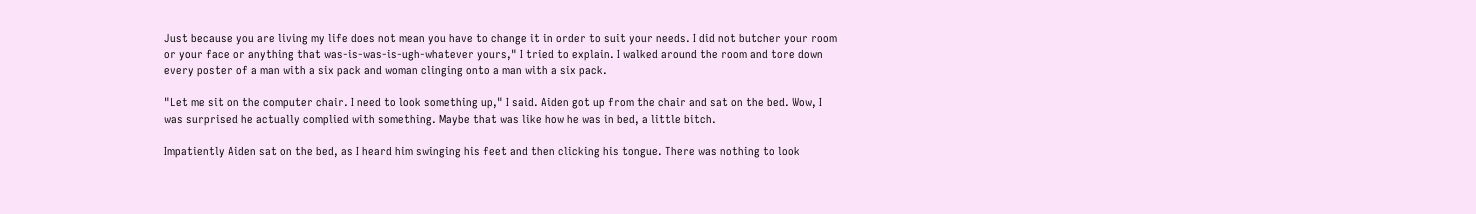Just because you are living my life does not mean you have to change it in order to suit your needs. I did not butcher your room or your face or anything that was-is-was-is-ugh-whatever yours," I tried to explain. I walked around the room and tore down every poster of a man with a six pack and woman clinging onto a man with a six pack.

"Let me sit on the computer chair. I need to look something up," I said. Aiden got up from the chair and sat on the bed. Wow, I was surprised he actually complied with something. Maybe that was like how he was in bed, a little bitch.

Impatiently Aiden sat on the bed, as I heard him swinging his feet and then clicking his tongue. There was nothing to look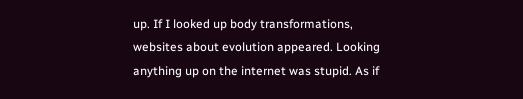up. If I looked up body transformations, websites about evolution appeared. Looking anything up on the internet was stupid. As if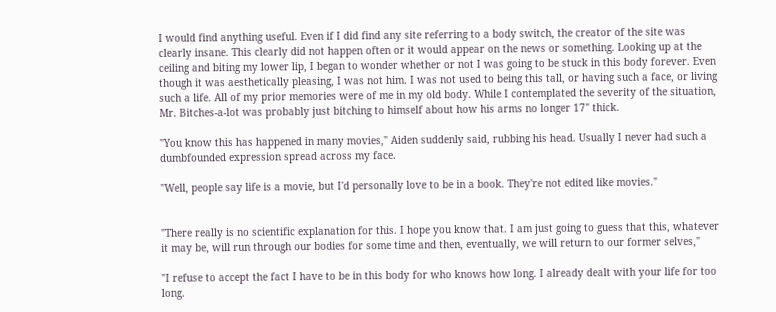I would find anything useful. Even if I did find any site referring to a body switch, the creator of the site was clearly insane. This clearly did not happen often or it would appear on the news or something. Looking up at the ceiling and biting my lower lip, I began to wonder whether or not I was going to be stuck in this body forever. Even though it was aesthetically pleasing, I was not him. I was not used to being this tall, or having such a face, or living such a life. All of my prior memories were of me in my old body. While I contemplated the severity of the situation, Mr. Bitches-a-lot was probably just bitching to himself about how his arms no longer 17" thick.

"You know this has happened in many movies," Aiden suddenly said, rubbing his head. Usually I never had such a dumbfounded expression spread across my face.

"Well, people say life is a movie, but I'd personally love to be in a book. They're not edited like movies."


"There really is no scientific explanation for this. I hope you know that. I am just going to guess that this, whatever it may be, will run through our bodies for some time and then, eventually, we will return to our former selves,"

"I refuse to accept the fact I have to be in this body for who knows how long. I already dealt with your life for too long.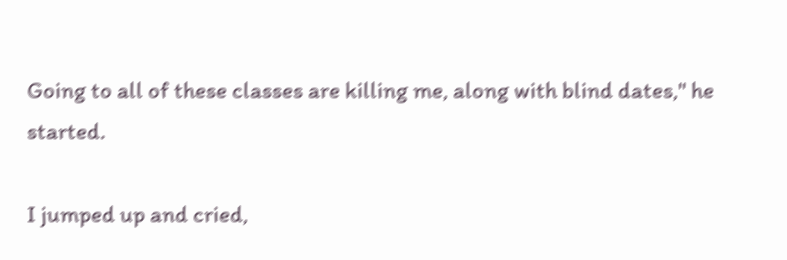Going to all of these classes are killing me, along with blind dates," he started.

I jumped up and cried,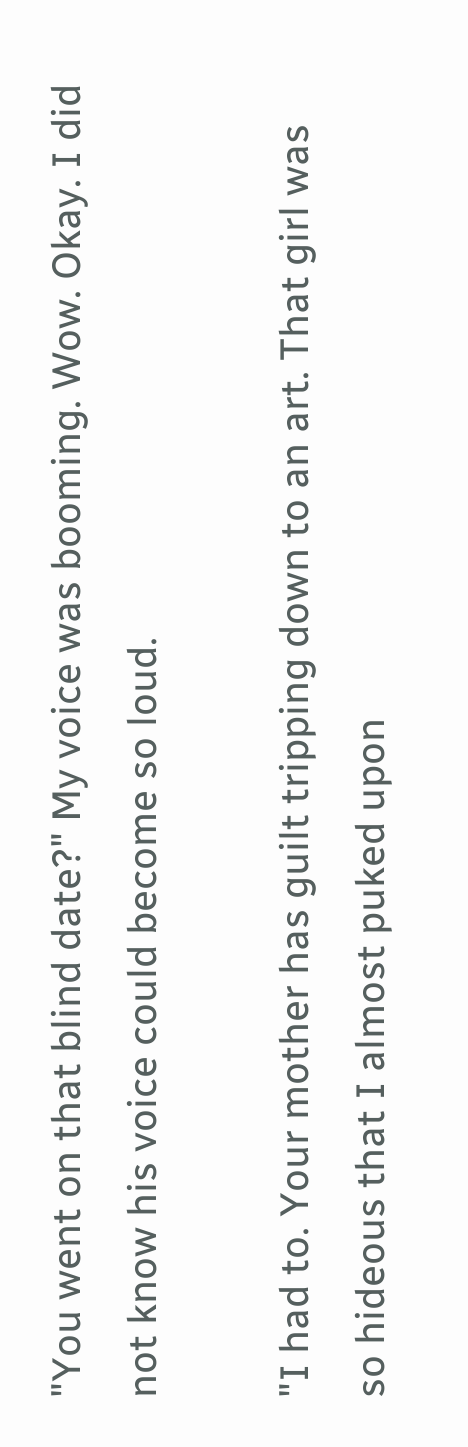"You went on that blind date?" My voice was booming. Wow. Okay. I did not know his voice could become so loud.

"I had to. Your mother has guilt tripping down to an art. That girl was so hideous that I almost puked upon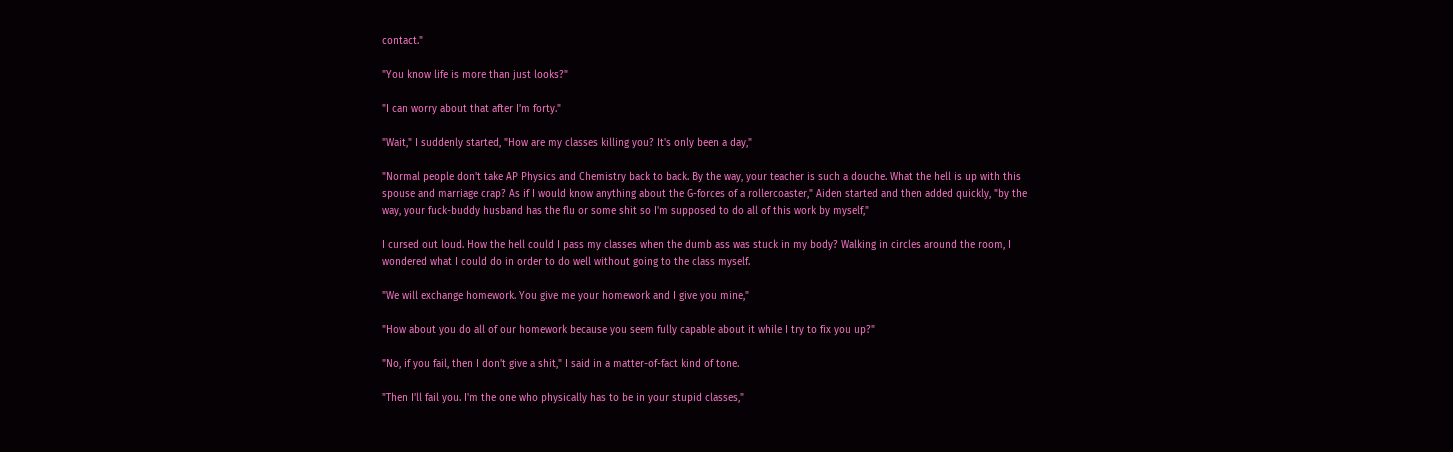contact."

"You know life is more than just looks?"

"I can worry about that after I'm forty."

"Wait," I suddenly started, "How are my classes killing you? It's only been a day,"

"Normal people don't take AP Physics and Chemistry back to back. By the way, your teacher is such a douche. What the hell is up with this spouse and marriage crap? As if I would know anything about the G-forces of a rollercoaster," Aiden started and then added quickly, "by the way, your fuck-buddy husband has the flu or some shit so I'm supposed to do all of this work by myself,"

I cursed out loud. How the hell could I pass my classes when the dumb ass was stuck in my body? Walking in circles around the room, I wondered what I could do in order to do well without going to the class myself.

"We will exchange homework. You give me your homework and I give you mine,"

"How about you do all of our homework because you seem fully capable about it while I try to fix you up?"

"No, if you fail, then I don't give a shit," I said in a matter-of-fact kind of tone.

"Then I'll fail you. I'm the one who physically has to be in your stupid classes,"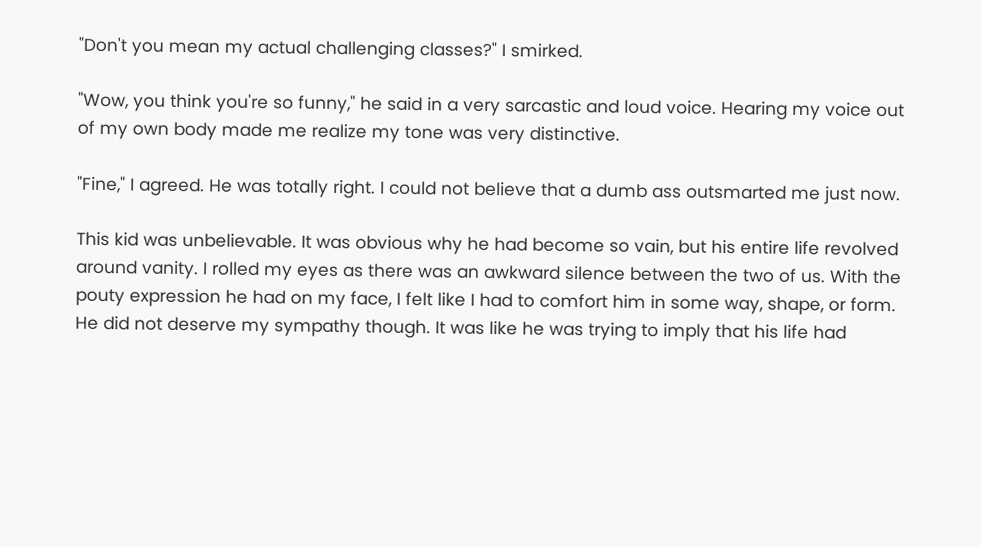"Don't you mean my actual challenging classes?" I smirked.

"Wow, you think you're so funny," he said in a very sarcastic and loud voice. Hearing my voice out of my own body made me realize my tone was very distinctive.

"Fine," I agreed. He was totally right. I could not believe that a dumb ass outsmarted me just now.

This kid was unbelievable. It was obvious why he had become so vain, but his entire life revolved around vanity. I rolled my eyes as there was an awkward silence between the two of us. With the pouty expression he had on my face, I felt like I had to comfort him in some way, shape, or form. He did not deserve my sympathy though. It was like he was trying to imply that his life had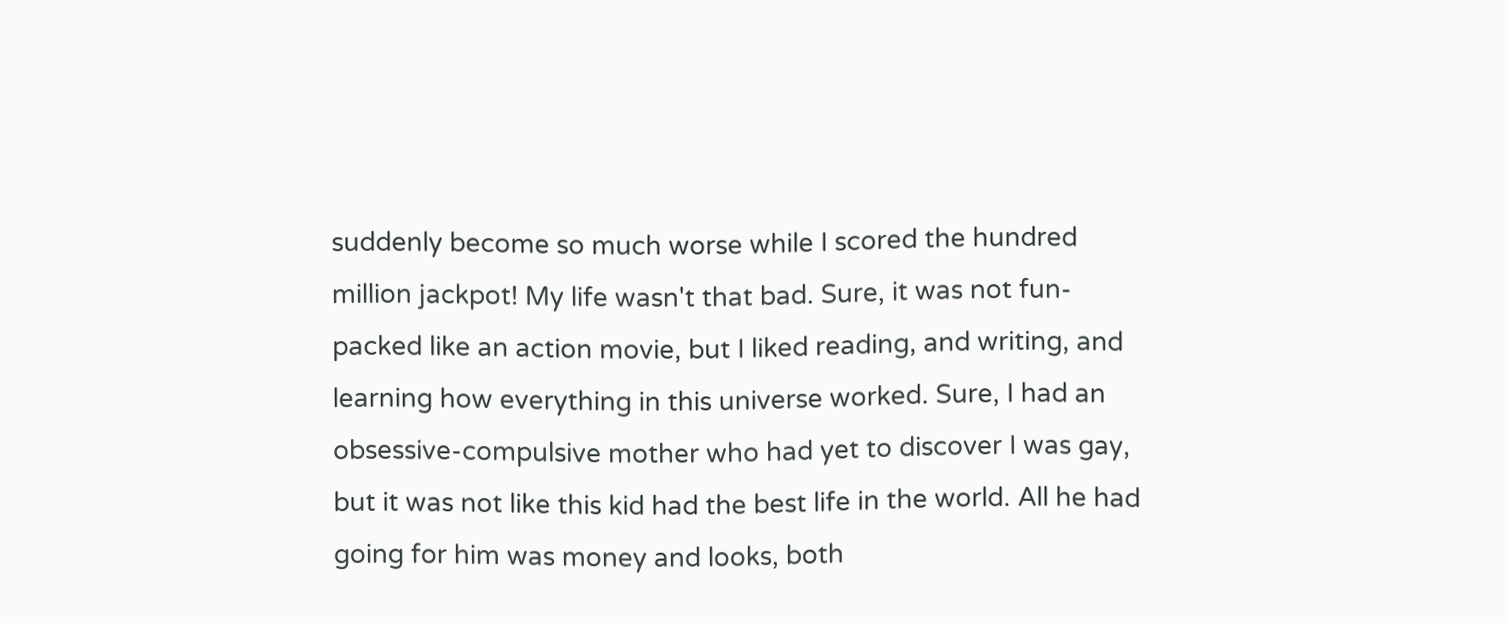suddenly become so much worse while I scored the hundred million jackpot! My life wasn't that bad. Sure, it was not fun-packed like an action movie, but I liked reading, and writing, and learning how everything in this universe worked. Sure, I had an obsessive-compulsive mother who had yet to discover I was gay, but it was not like this kid had the best life in the world. All he had going for him was money and looks, both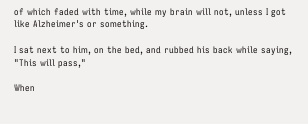of which faded with time, while my brain will not, unless I got like Alzheimer's or something.

I sat next to him, on the bed, and rubbed his back while saying, "This will pass,"

When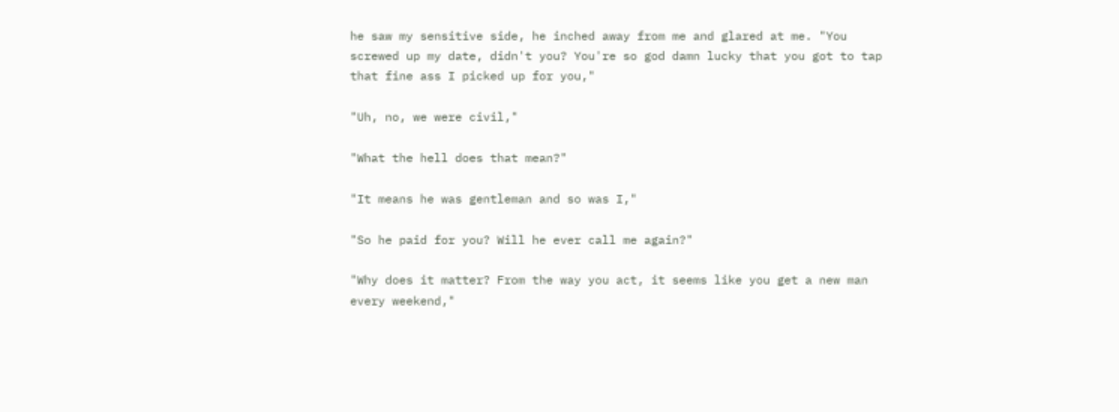he saw my sensitive side, he inched away from me and glared at me. "You screwed up my date, didn't you? You're so god damn lucky that you got to tap that fine ass I picked up for you,"

"Uh, no, we were civil,"

"What the hell does that mean?"

"It means he was gentleman and so was I,"

"So he paid for you? Will he ever call me again?"

"Why does it matter? From the way you act, it seems like you get a new man every weekend,"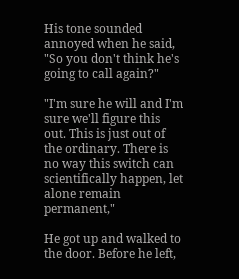His tone sounded annoyed when he said, "So you don't think he's going to call again?"

"I'm sure he will and I'm sure we'll figure this out. This is just out of the ordinary. There is no way this switch can scientifically happen, let alone remain permanent,"

He got up and walked to the door. Before he left,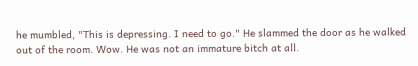he mumbled, "This is depressing. I need to go." He slammed the door as he walked out of the room. Wow. He was not an immature bitch at all.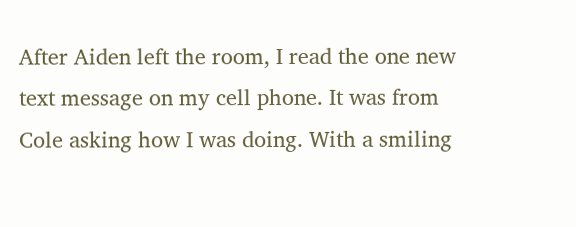After Aiden left the room, I read the one new text message on my cell phone. It was from Cole asking how I was doing. With a smiling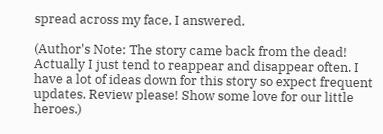spread across my face, I answered.

(Author's Note: The story came back from the dead! Actually I just tend to reappear and disappear often. I have a lot of ideas down for this story so expect frequent updates. Review please! Show some love for our little heroes.)